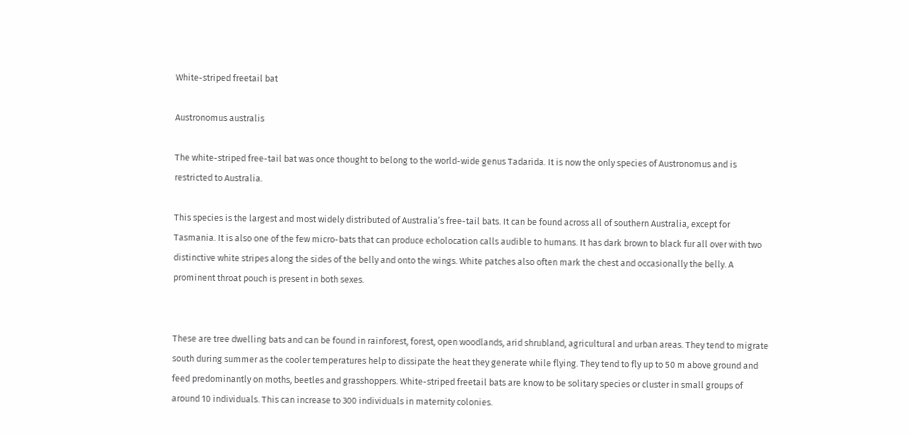White-striped freetail bat

Austronomus australis

The white-striped free-tail bat was once thought to belong to the world-wide genus Tadarida. It is now the only species of Austronomus and is restricted to Australia.

This species is the largest and most widely distributed of Australia’s free-tail bats. It can be found across all of southern Australia, except for Tasmania. It is also one of the few micro-bats that can produce echolocation calls audible to humans. It has dark brown to black fur all over with two distinctive white stripes along the sides of the belly and onto the wings. White patches also often mark the chest and occasionally the belly. A prominent throat pouch is present in both sexes.


These are tree dwelling bats and can be found in rainforest, forest, open woodlands, arid shrubland, agricultural and urban areas. They tend to migrate south during summer as the cooler temperatures help to dissipate the heat they generate while flying. They tend to fly up to 50 m above ground and feed predominantly on moths, beetles and grasshoppers. White-striped freetail bats are know to be solitary species or cluster in small groups of around 10 individuals. This can increase to 300 individuals in maternity colonies.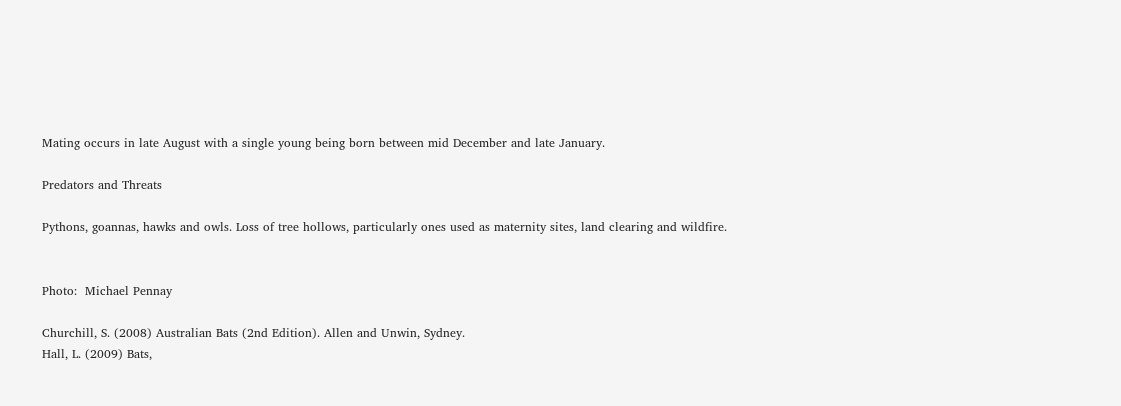Mating occurs in late August with a single young being born between mid December and late January.

Predators and Threats

Pythons, goannas, hawks and owls. Loss of tree hollows, particularly ones used as maternity sites, land clearing and wildfire.


Photo:  Michael Pennay

Churchill, S. (2008) Australian Bats (2nd Edition). Allen and Unwin, Sydney.
Hall, L. (2009) Bats,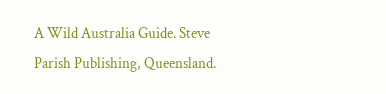A Wild Australia Guide. Steve Parish Publishing, Queensland.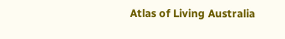Atlas of Living Australia